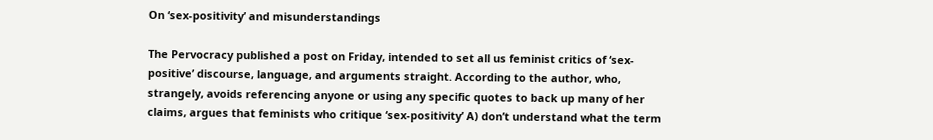On ‘sex-positivity’ and misunderstandings

The Pervocracy published a post on Friday, intended to set all us feminist critics of ‘sex-positive’ discourse, language, and arguments straight. According to the author, who, strangely, avoids referencing anyone or using any specific quotes to back up many of her claims, argues that feminists who critique ‘sex-positivity’ A) don’t understand what the term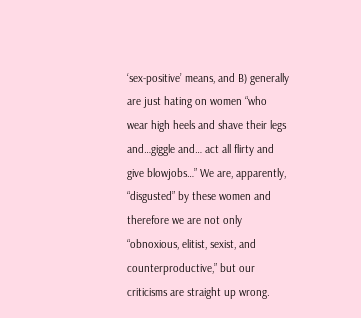‘sex-positive’ means, and B) generally are just hating on women “who wear high heels and shave their legs and…giggle and… act all flirty and give blowjobs…” We are, apparently, “disgusted” by these women and therefore we are not only “obnoxious, elitist, sexist, and counterproductive,” but our criticisms are straight up wrong.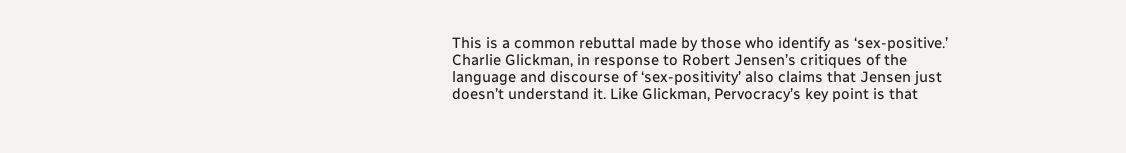This is a common rebuttal made by those who identify as ‘sex-positive.’ Charlie Glickman, in response to Robert Jensen’s critiques of the language and discourse of ‘sex-positivity’ also claims that Jensen just doesn’t understand it. Like Glickman, Pervocracy’s key point is that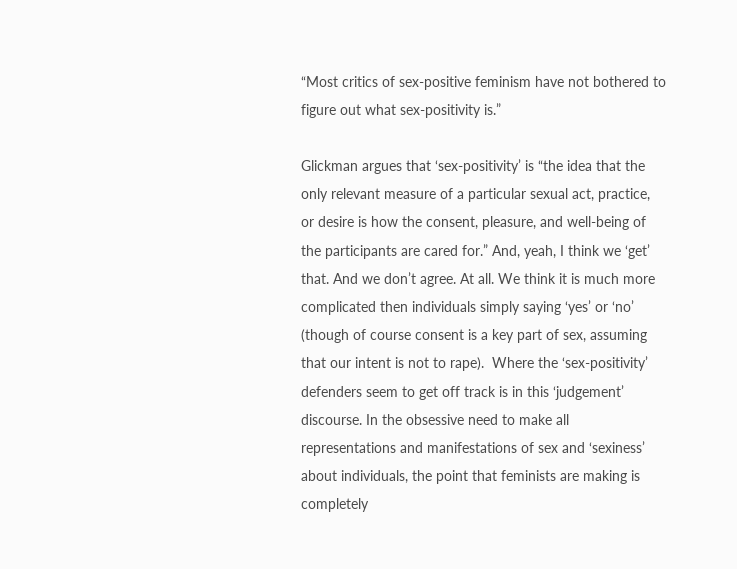“Most critics of sex-positive feminism have not bothered to figure out what sex-positivity is.”

Glickman argues that ‘sex-positivity’ is “the idea that the only relevant measure of a particular sexual act, practice, or desire is how the consent, pleasure, and well-being of the participants are cared for.” And, yeah, I think we ‘get’ that. And we don’t agree. At all. We think it is much more complicated then individuals simply saying ‘yes’ or ‘no’ (though of course consent is a key part of sex, assuming that our intent is not to rape).  Where the ‘sex-positivity’ defenders seem to get off track is in this ‘judgement’ discourse. In the obsessive need to make all representations and manifestations of sex and ‘sexiness’ about individuals, the point that feminists are making is completely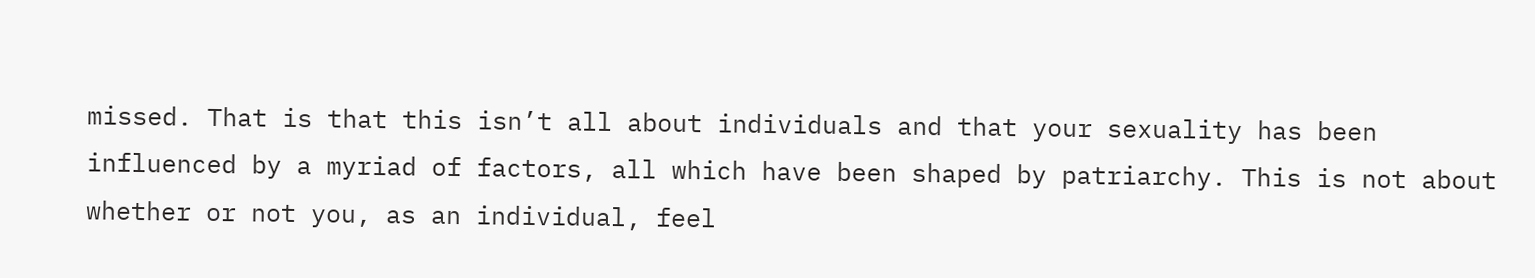missed. That is that this isn’t all about individuals and that your sexuality has been influenced by a myriad of factors, all which have been shaped by patriarchy. This is not about whether or not you, as an individual, feel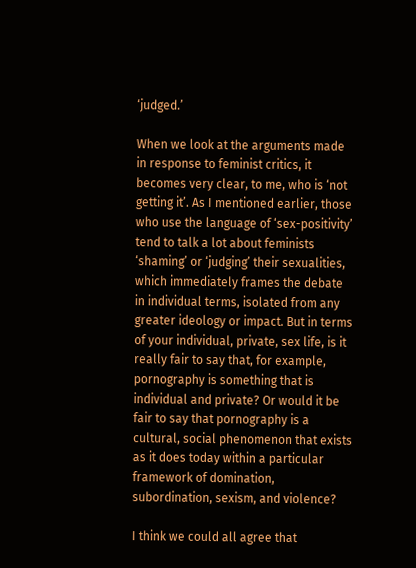‘judged.’

When we look at the arguments made in response to feminist critics, it becomes very clear, to me, who is ‘not getting it’. As I mentioned earlier, those who use the language of ‘sex-positivity’ tend to talk a lot about feminists ‘shaming’ or ‘judging’ their sexualities, which immediately frames the debate in individual terms, isolated from any greater ideology or impact. But in terms of your individual, private, sex life, is it really fair to say that, for example, pornography is something that is individual and private? Or would it be fair to say that pornography is a cultural, social phenomenon that exists as it does today within a particular framework of domination, subordination, sexism, and violence?

I think we could all agree that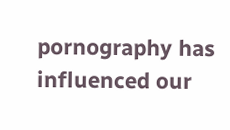pornography has influenced our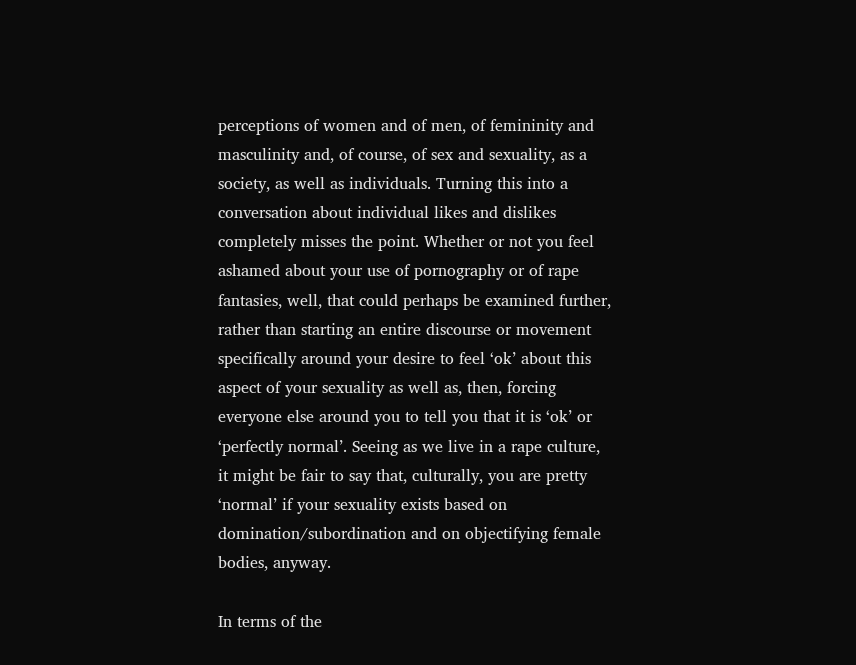perceptions of women and of men, of femininity and masculinity and, of course, of sex and sexuality, as a society, as well as individuals. Turning this into a conversation about individual likes and dislikes completely misses the point. Whether or not you feel ashamed about your use of pornography or of rape fantasies, well, that could perhaps be examined further, rather than starting an entire discourse or movement specifically around your desire to feel ‘ok’ about this aspect of your sexuality as well as, then, forcing everyone else around you to tell you that it is ‘ok’ or ‘perfectly normal’. Seeing as we live in a rape culture, it might be fair to say that, culturally, you are pretty ‘normal’ if your sexuality exists based on domination/subordination and on objectifying female bodies, anyway.

In terms of the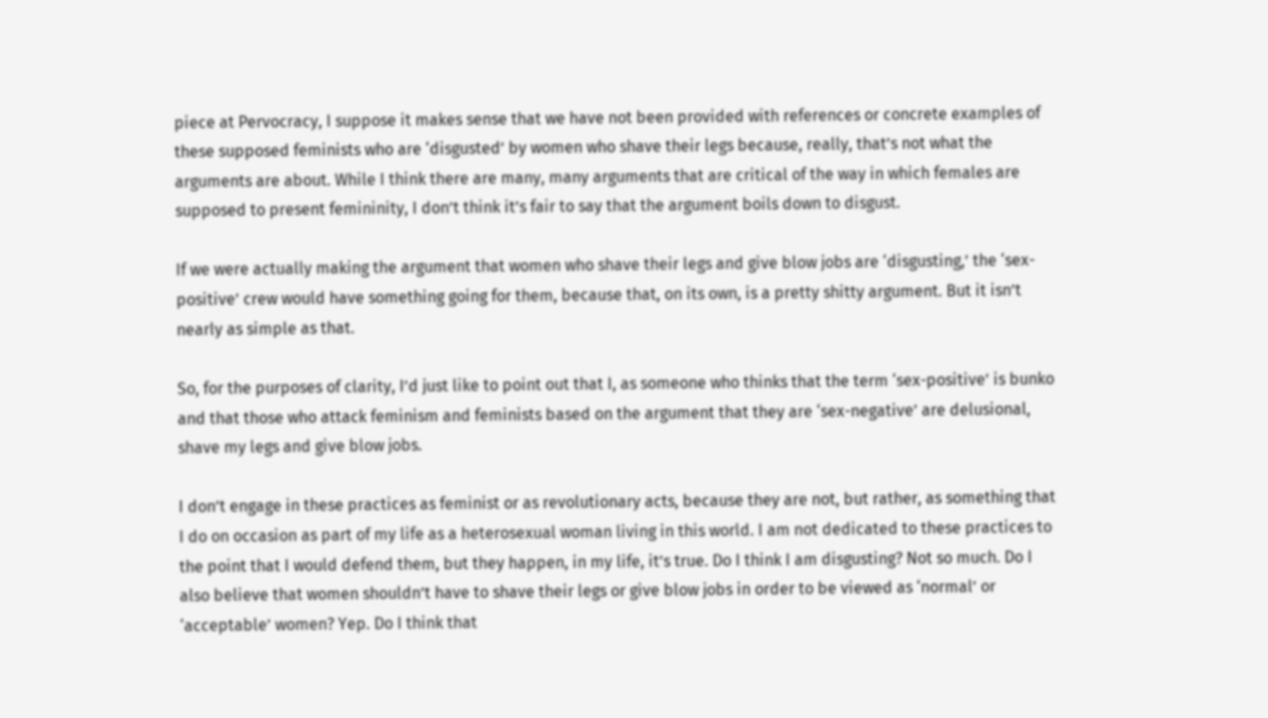piece at Pervocracy, I suppose it makes sense that we have not been provided with references or concrete examples of these supposed feminists who are ‘disgusted’ by women who shave their legs because, really, that’s not what the arguments are about. While I think there are many, many arguments that are critical of the way in which females are supposed to present femininity, I don’t think it’s fair to say that the argument boils down to disgust.

If we were actually making the argument that women who shave their legs and give blow jobs are ‘disgusting,’ the ‘sex-positive’ crew would have something going for them, because that, on its own, is a pretty shitty argument. But it isn’t nearly as simple as that.

So, for the purposes of clarity, I’d just like to point out that I, as someone who thinks that the term ‘sex-positive’ is bunko and that those who attack feminism and feminists based on the argument that they are ‘sex-negative’ are delusional, shave my legs and give blow jobs.

I don’t engage in these practices as feminist or as revolutionary acts, because they are not, but rather, as something that I do on occasion as part of my life as a heterosexual woman living in this world. I am not dedicated to these practices to the point that I would defend them, but they happen, in my life, it’s true. Do I think I am disgusting? Not so much. Do I also believe that women shouldn’t have to shave their legs or give blow jobs in order to be viewed as ‘normal’ or ‘acceptable’ women? Yep. Do I think that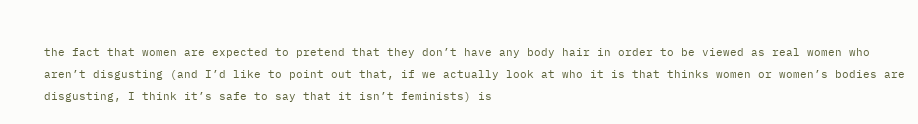the fact that women are expected to pretend that they don’t have any body hair in order to be viewed as real women who aren’t disgusting (and I’d like to point out that, if we actually look at who it is that thinks women or women’s bodies are disgusting, I think it’s safe to say that it isn’t feminists) is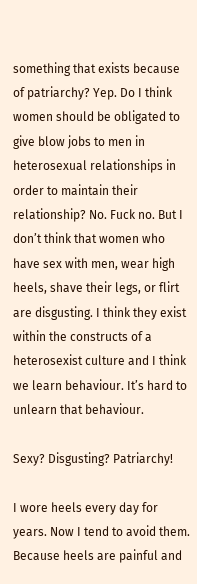something that exists because of patriarchy? Yep. Do I think women should be obligated to give blow jobs to men in heterosexual relationships in order to maintain their relationship? No. Fuck no. But I don’t think that women who have sex with men, wear high heels, shave their legs, or flirt are disgusting. I think they exist within the constructs of a heterosexist culture and I think we learn behaviour. It’s hard to unlearn that behaviour.

Sexy? Disgusting? Patriarchy!

I wore heels every day for years. Now I tend to avoid them. Because heels are painful and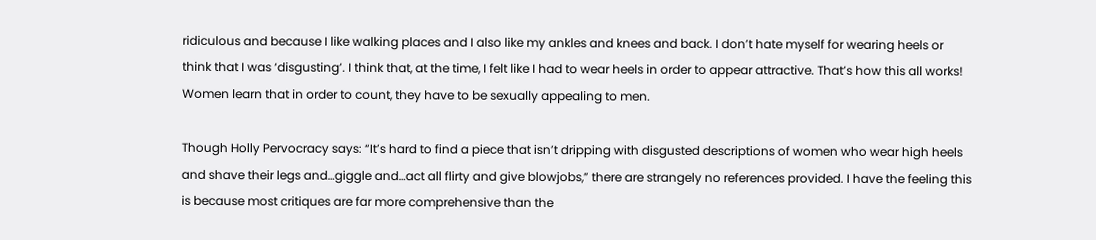ridiculous and because I like walking places and I also like my ankles and knees and back. I don’t hate myself for wearing heels or think that I was ‘disgusting’. I think that, at the time, I felt like I had to wear heels in order to appear attractive. That’s how this all works! Women learn that in order to count, they have to be sexually appealing to men.

Though Holly Pervocracy says: “It’s hard to find a piece that isn’t dripping with disgusted descriptions of women who wear high heels and shave their legs and…giggle and…act all flirty and give blowjobs,” there are strangely no references provided. I have the feeling this is because most critiques are far more comprehensive than the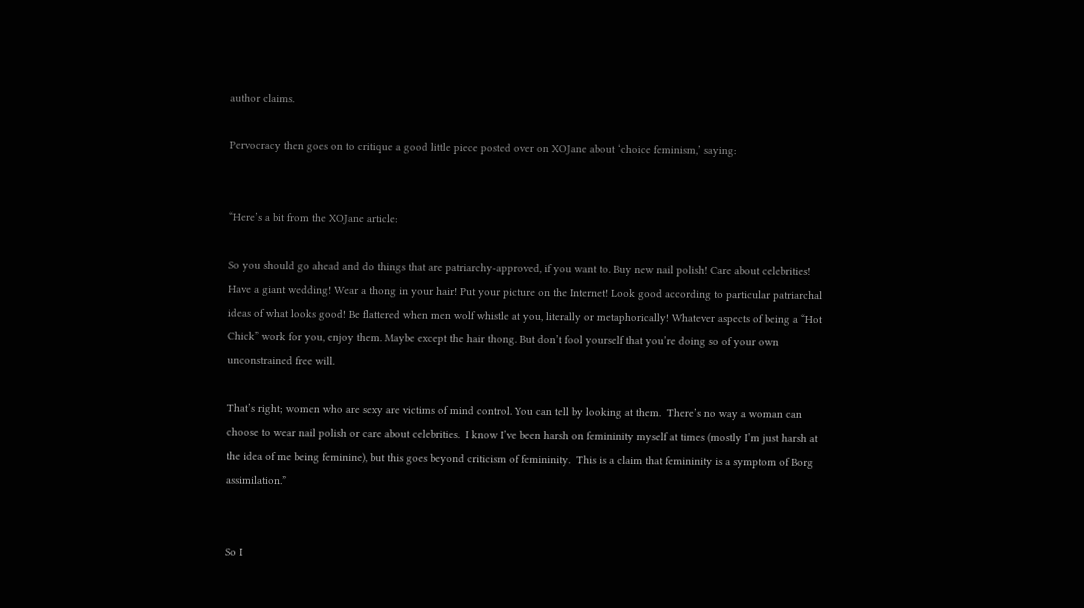author claims.

Pervocracy then goes on to critique a good little piece posted over on XOJane about ‘choice feminism,’ saying:


“Here’s a bit from the XOJane article:

So you should go ahead and do things that are patriarchy-approved, if you want to. Buy new nail polish! Care about celebrities! Have a giant wedding! Wear a thong in your hair! Put your picture on the Internet! Look good according to particular patriarchal ideas of what looks good! Be flattered when men wolf whistle at you, literally or metaphorically! Whatever aspects of being a “Hot Chick” work for you, enjoy them. Maybe except the hair thong. But don’t fool yourself that you’re doing so of your own unconstrained free will.

That’s right; women who are sexy are victims of mind control. You can tell by looking at them.  There’s no way a woman can choose to wear nail polish or care about celebrities.  I know I’ve been harsh on femininity myself at times (mostly I’m just harsh at the idea of me being feminine), but this goes beyond criticism of femininity.  This is a claim that femininity is a symptom of Borg assimilation.”


So I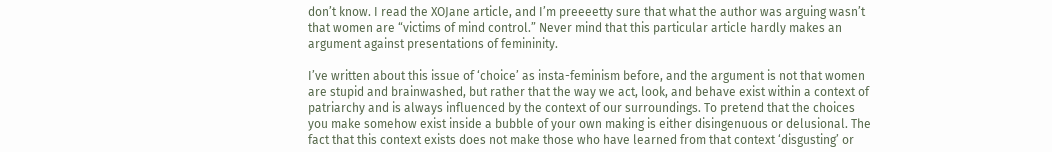don’t know. I read the XOJane article, and I’m preeeetty sure that what the author was arguing wasn’t that women are “victims of mind control.” Never mind that this particular article hardly makes an argument against presentations of femininity.

I’ve written about this issue of ‘choice’ as insta-feminism before, and the argument is not that women are stupid and brainwashed, but rather that the way we act, look, and behave exist within a context of patriarchy and is always influenced by the context of our surroundings. To pretend that the choices you make somehow exist inside a bubble of your own making is either disingenuous or delusional. The fact that this context exists does not make those who have learned from that context ‘disgusting’ or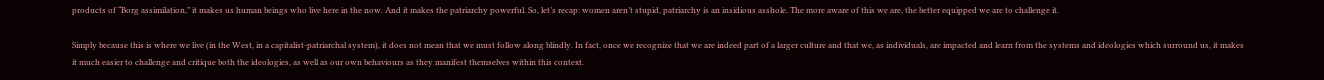products of “Borg assimilation,” it makes us human beings who live here in the now. And it makes the patriarchy powerful. So, let’s recap: women aren’t stupid, patriarchy is an insidious asshole. The more aware of this we are, the better equipped we are to challenge it.

Simply because this is where we live (in the West, in a capitalist-patriarchal system), it does not mean that we must follow along blindly. In fact, once we recognize that we are indeed part of a larger culture and that we, as individuals, are impacted and learn from the systems and ideologies which surround us, it makes it much easier to challenge and critique both the ideologies, as well as our own behaviours as they manifest themselves within this context.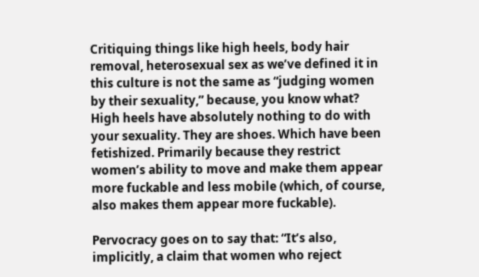Critiquing things like high heels, body hair removal, heterosexual sex as we’ve defined it in this culture is not the same as “judging women by their sexuality,” because, you know what? High heels have absolutely nothing to do with your sexuality. They are shoes. Which have been fetishized. Primarily because they restrict women’s ability to move and make them appear more fuckable and less mobile (which, of course, also makes them appear more fuckable).

Pervocracy goes on to say that: “It’s also, implicitly, a claim that women who reject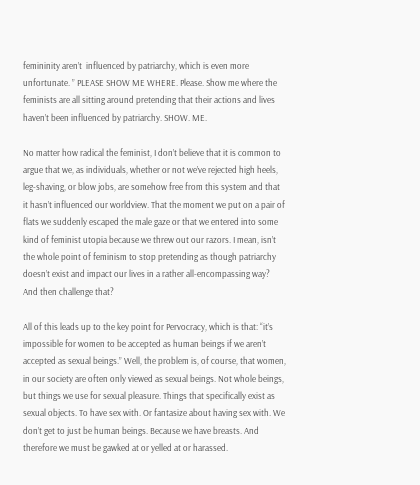femininity aren’t  influenced by patriarchy, which is even more unfortunate. ” PLEASE SHOW ME WHERE. Please. Show me where the feminists are all sitting around pretending that their actions and lives haven’t been influenced by patriarchy. SHOW. ME.

No matter how radical the feminist, I don’t believe that it is common to argue that we, as individuals, whether or not we’ve rejected high heels, leg-shaving, or blow jobs, are somehow free from this system and that it hasn’t influenced our worldview. That the moment we put on a pair of flats we suddenly escaped the male gaze or that we entered into some kind of feminist utopia because we threw out our razors. I mean, isn’t the whole point of feminism to stop pretending as though patriarchy doesn’t exist and impact our lives in a rather all-encompassing way? And then challenge that?

All of this leads up to the key point for Pervocracy, which is that: “it’s impossible for women to be accepted as human beings if we aren’t accepted as sexual beings.” Well, the problem is, of course, that women, in our society are often only viewed as sexual beings. Not whole beings, but things we use for sexual pleasure. Things that specifically exist as sexual objects. To have sex with. Or fantasize about having sex with. We don’t get to just be human beings. Because we have breasts. And therefore we must be gawked at or yelled at or harassed.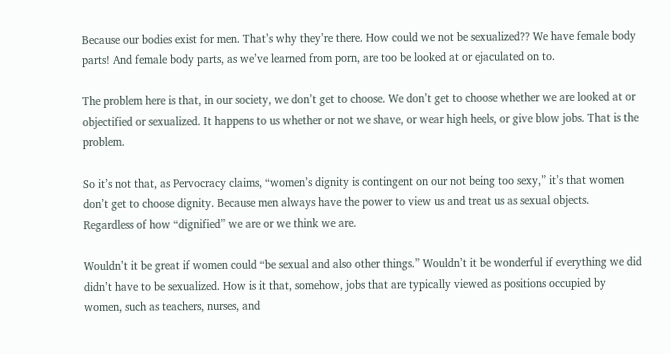Because our bodies exist for men. That’s why they’re there. How could we not be sexualized?? We have female body parts! And female body parts, as we’ve learned from porn, are too be looked at or ejaculated on to.

The problem here is that, in our society, we don’t get to choose. We don’t get to choose whether we are looked at or objectified or sexualized. It happens to us whether or not we shave, or wear high heels, or give blow jobs. That is the problem.

So it’s not that, as Pervocracy claims, “women’s dignity is contingent on our not being too sexy,” it’s that women don’t get to choose dignity. Because men always have the power to view us and treat us as sexual objects. Regardless of how “dignified” we are or we think we are.

Wouldn’t it be great if women could “be sexual and also other things.” Wouldn’t it be wonderful if everything we did didn’t have to be sexualized. How is it that, somehow, jobs that are typically viewed as positions occupied by women, such as teachers, nurses, and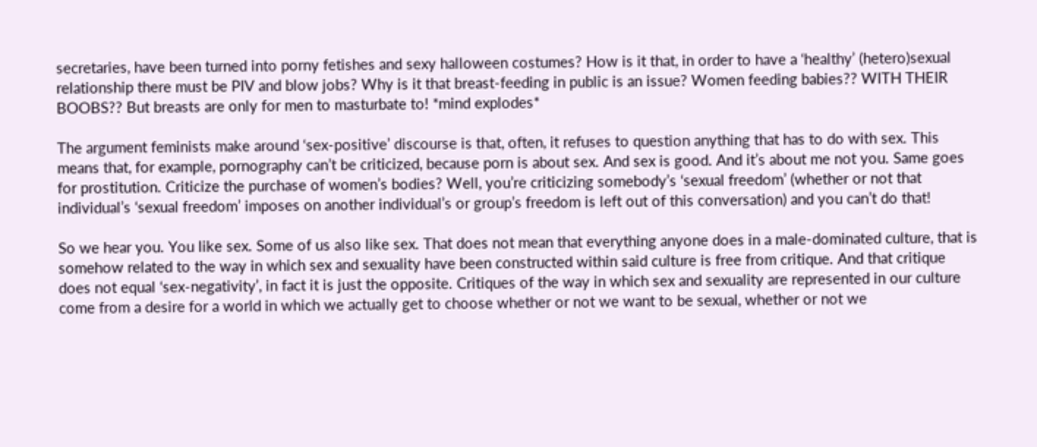secretaries, have been turned into porny fetishes and sexy halloween costumes? How is it that, in order to have a ‘healthy’ (hetero)sexual relationship there must be PIV and blow jobs? Why is it that breast-feeding in public is an issue? Women feeding babies?? WITH THEIR BOOBS?? But breasts are only for men to masturbate to! *mind explodes*

The argument feminists make around ‘sex-positive’ discourse is that, often, it refuses to question anything that has to do with sex. This means that, for example, pornography can’t be criticized, because porn is about sex. And sex is good. And it’s about me not you. Same goes for prostitution. Criticize the purchase of women’s bodies? Well, you’re criticizing somebody’s ‘sexual freedom’ (whether or not that individual’s ‘sexual freedom’ imposes on another individual’s or group’s freedom is left out of this conversation) and you can’t do that!

So we hear you. You like sex. Some of us also like sex. That does not mean that everything anyone does in a male-dominated culture, that is somehow related to the way in which sex and sexuality have been constructed within said culture is free from critique. And that critique does not equal ‘sex-negativity’, in fact it is just the opposite. Critiques of the way in which sex and sexuality are represented in our culture come from a desire for a world in which we actually get to choose whether or not we want to be sexual, whether or not we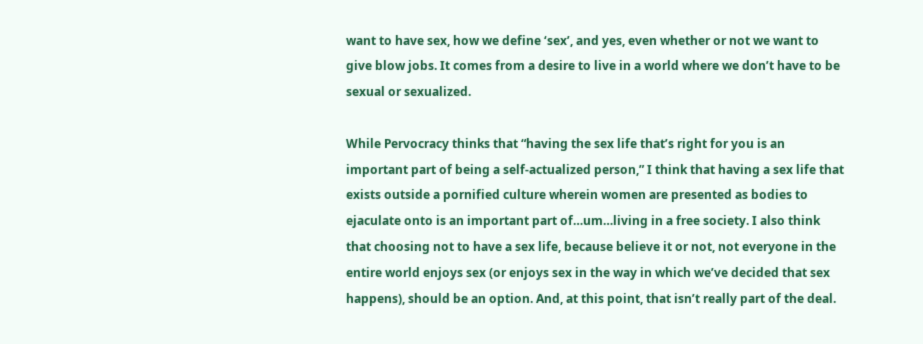want to have sex, how we define ‘sex’, and yes, even whether or not we want to give blow jobs. It comes from a desire to live in a world where we don’t have to be sexual or sexualized.

While Pervocracy thinks that “having the sex life that’s right for you is an important part of being a self-actualized person,” I think that having a sex life that exists outside a pornified culture wherein women are presented as bodies to ejaculate onto is an important part of…um…living in a free society. I also think that choosing not to have a sex life, because believe it or not, not everyone in the entire world enjoys sex (or enjoys sex in the way in which we’ve decided that sex happens), should be an option. And, at this point, that isn’t really part of the deal.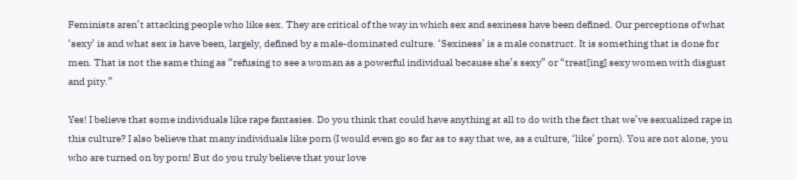Feminists aren’t attacking people who like sex. They are critical of the way in which sex and sexiness have been defined. Our perceptions of what ‘sexy’ is and what sex is have been, largely, defined by a male-dominated culture. ‘Sexiness’ is a male construct. It is something that is done for men. That is not the same thing as “refusing to see a woman as a powerful individual because she’s sexy” or “treat[ing] sexy women with disgust and pity.”

Yes! I believe that some individuals like rape fantasies. Do you think that could have anything at all to do with the fact that we’ve sexualized rape in this culture? I also believe that many individuals like porn (I would even go so far as to say that we, as a culture, ‘like’ porn). You are not alone, you who are turned on by porn! But do you truly believe that your love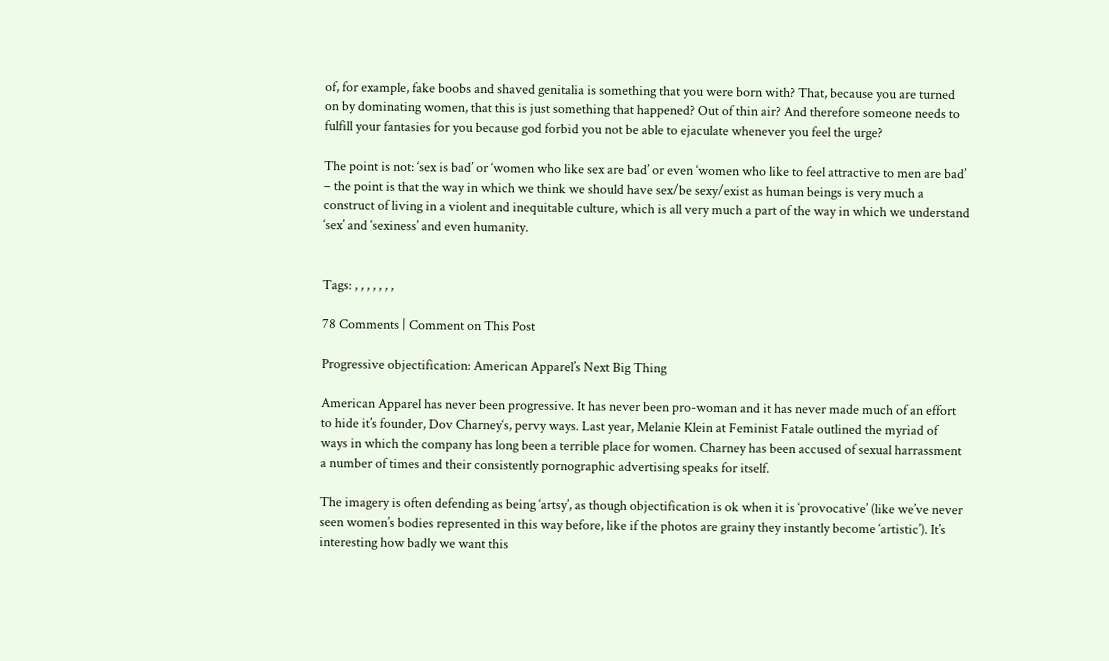of, for example, fake boobs and shaved genitalia is something that you were born with? That, because you are turned on by dominating women, that this is just something that happened? Out of thin air? And therefore someone needs to fulfill your fantasies for you because god forbid you not be able to ejaculate whenever you feel the urge?

The point is not: ‘sex is bad’ or ‘women who like sex are bad’ or even ‘women who like to feel attractive to men are bad’ – the point is that the way in which we think we should have sex/be sexy/exist as human beings is very much a construct of living in a violent and inequitable culture, which is all very much a part of the way in which we understand ‘sex’ and ‘sexiness’ and even humanity.


Tags: , , , , , , ,

78 Comments | Comment on This Post

Progressive objectification: American Apparel’s Next Big Thing

American Apparel has never been progressive. It has never been pro-woman and it has never made much of an effort to hide it’s founder, Dov Charney‘s, pervy ways. Last year, Melanie Klein at Feminist Fatale outlined the myriad of ways in which the company has long been a terrible place for women. Charney has been accused of sexual harrassment a number of times and their consistently pornographic advertising speaks for itself.

The imagery is often defending as being ‘artsy’, as though objectification is ok when it is ‘provocative’ (like we’ve never seen women’s bodies represented in this way before, like if the photos are grainy they instantly become ‘artistic’). It’s interesting how badly we want this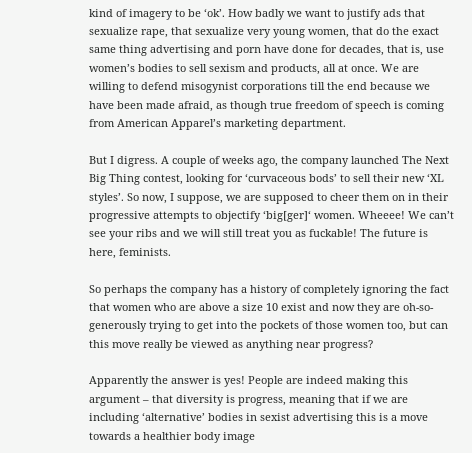kind of imagery to be ‘ok’. How badly we want to justify ads that sexualize rape, that sexualize very young women, that do the exact same thing advertising and porn have done for decades, that is, use women’s bodies to sell sexism and products, all at once. We are willing to defend misogynist corporations till the end because we have been made afraid, as though true freedom of speech is coming from American Apparel’s marketing department.

But I digress. A couple of weeks ago, the company launched The Next Big Thing contest, looking for ‘curvaceous bods’ to sell their new ‘XL styles’. So now, I suppose, we are supposed to cheer them on in their progressive attempts to objectify ‘big[ger]‘ women. Wheeee! We can’t see your ribs and we will still treat you as fuckable! The future is here, feminists.

So perhaps the company has a history of completely ignoring the fact that women who are above a size 10 exist and now they are oh-so-generously trying to get into the pockets of those women too, but can this move really be viewed as anything near progress?

Apparently the answer is yes! People are indeed making this argument – that diversity is progress, meaning that if we are including ‘alternative’ bodies in sexist advertising this is a move towards a healthier body image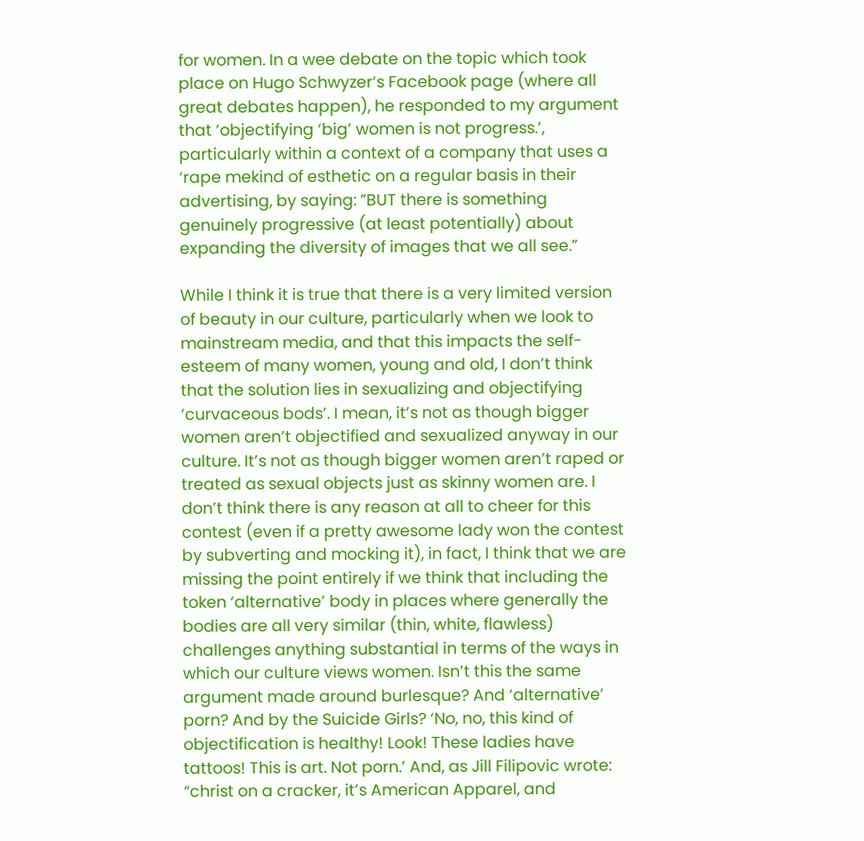for women. In a wee debate on the topic which took place on Hugo Schwyzer‘s Facebook page (where all great debates happen), he responded to my argument that ‘objectifying ‘big’ women is not progress.’, particularly within a context of a company that uses a ‘rape mekind of esthetic on a regular basis in their advertising, by saying: ”BUT there is something genuinely progressive (at least potentially) about expanding the diversity of images that we all see.”

While I think it is true that there is a very limited version of beauty in our culture, particularly when we look to mainstream media, and that this impacts the self-esteem of many women, young and old, I don’t think that the solution lies in sexualizing and objectifying ‘curvaceous bods’. I mean, it’s not as though bigger women aren’t objectified and sexualized anyway in our culture. It’s not as though bigger women aren’t raped or treated as sexual objects just as skinny women are. I don’t think there is any reason at all to cheer for this contest (even if a pretty awesome lady won the contest by subverting and mocking it), in fact, I think that we are missing the point entirely if we think that including the token ‘alternative’ body in places where generally the bodies are all very similar (thin, white, flawless) challenges anything substantial in terms of the ways in which our culture views women. Isn’t this the same argument made around burlesque? And ‘alternative’ porn? And by the Suicide Girls? ‘No, no, this kind of objectification is healthy! Look! These ladies have tattoos! This is art. Not porn.’ And, as Jill Filipovic wrote: “christ on a cracker, it’s American Apparel, and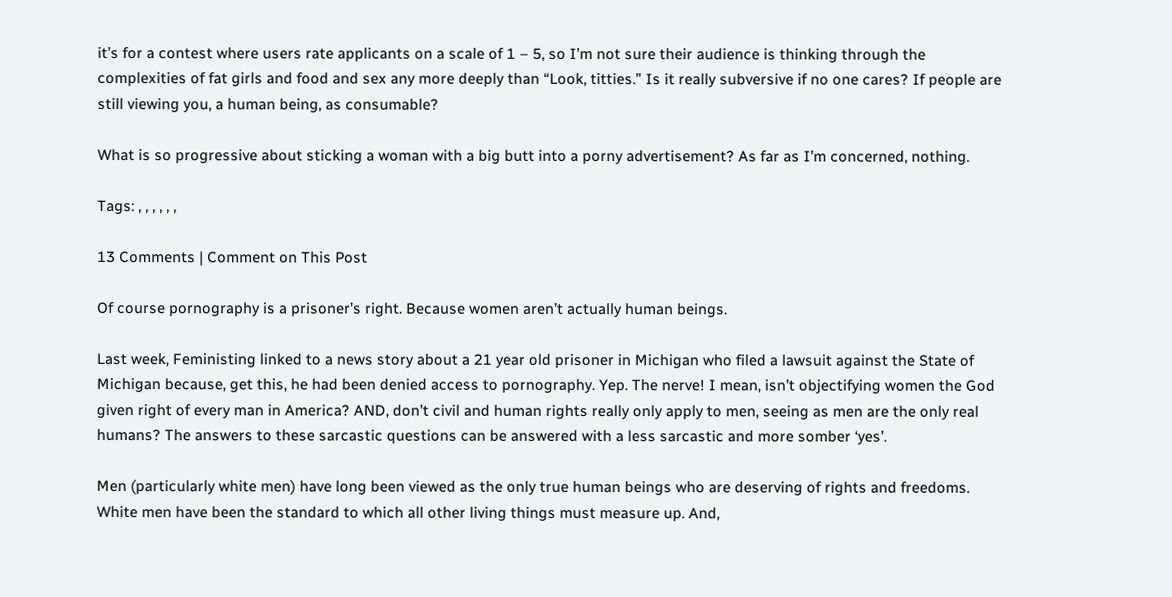it’s for a contest where users rate applicants on a scale of 1 – 5, so I’m not sure their audience is thinking through the complexities of fat girls and food and sex any more deeply than “Look, titties.” Is it really subversive if no one cares? If people are still viewing you, a human being, as consumable?

What is so progressive about sticking a woman with a big butt into a porny advertisement? As far as I’m concerned, nothing.

Tags: , , , , , ,

13 Comments | Comment on This Post

Of course pornography is a prisoner’s right. Because women aren’t actually human beings.

Last week, Feministing linked to a news story about a 21 year old prisoner in Michigan who filed a lawsuit against the State of Michigan because, get this, he had been denied access to pornography. Yep. The nerve! I mean, isn’t objectifying women the God given right of every man in America? AND, don’t civil and human rights really only apply to men, seeing as men are the only real humans? The answers to these sarcastic questions can be answered with a less sarcastic and more somber ‘yes’.

Men (particularly white men) have long been viewed as the only true human beings who are deserving of rights and freedoms. White men have been the standard to which all other living things must measure up. And,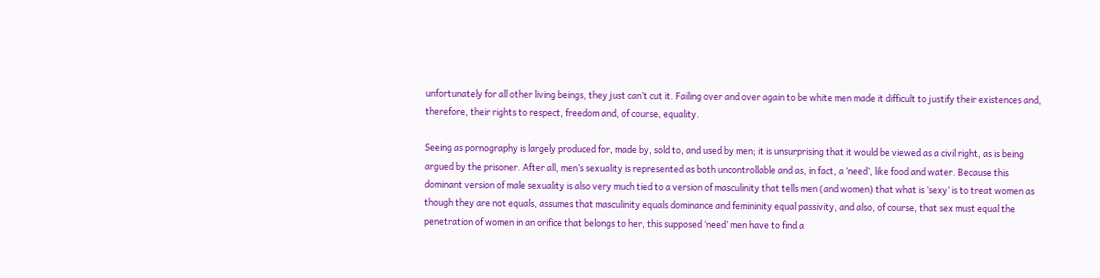unfortunately for all other living beings, they just can’t cut it. Failing over and over again to be white men made it difficult to justify their existences and, therefore, their rights to respect, freedom and, of course, equality.

Seeing as pornography is largely produced for, made by, sold to, and used by men; it is unsurprising that it would be viewed as a civil right, as is being argued by the prisoner. After all, men’s sexuality is represented as both uncontrollable and as, in fact, a ‘need’, like food and water. Because this dominant version of male sexuality is also very much tied to a version of masculinity that tells men (and women) that what is ‘sexy’ is to treat women as though they are not equals, assumes that masculinity equals dominance and femininity equal passivity, and also, of course, that sex must equal the penetration of women in an orifice that belongs to her, this supposed ‘need’ men have to find a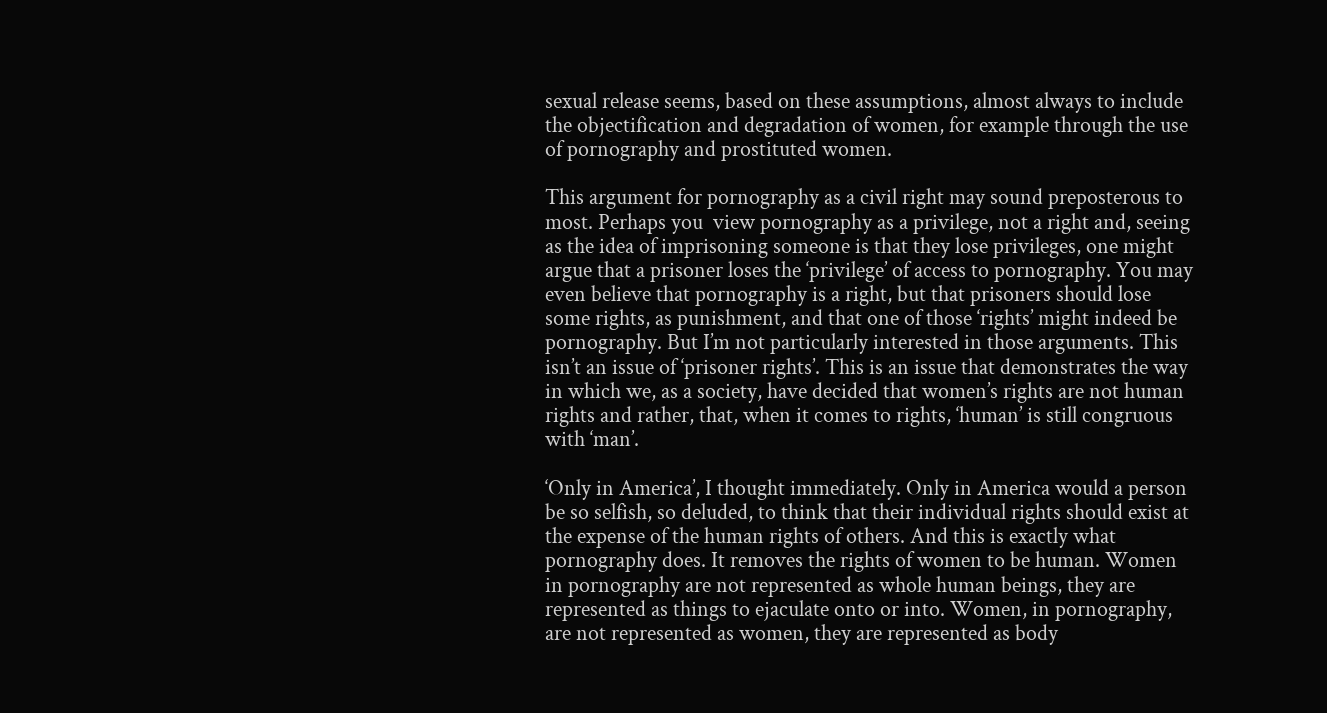sexual release seems, based on these assumptions, almost always to include the objectification and degradation of women, for example through the use of pornography and prostituted women.

This argument for pornography as a civil right may sound preposterous to most. Perhaps you  view pornography as a privilege, not a right and, seeing as the idea of imprisoning someone is that they lose privileges, one might argue that a prisoner loses the ‘privilege’ of access to pornography. You may even believe that pornography is a right, but that prisoners should lose some rights, as punishment, and that one of those ‘rights’ might indeed be pornography. But I’m not particularly interested in those arguments. This isn’t an issue of ‘prisoner rights’. This is an issue that demonstrates the way in which we, as a society, have decided that women’s rights are not human rights and rather, that, when it comes to rights, ‘human’ is still congruous with ‘man’.

‘Only in America’, I thought immediately. Only in America would a person be so selfish, so deluded, to think that their individual rights should exist at the expense of the human rights of others. And this is exactly what pornography does. It removes the rights of women to be human. Women in pornography are not represented as whole human beings, they are represented as things to ejaculate onto or into. Women, in pornography, are not represented as women, they are represented as body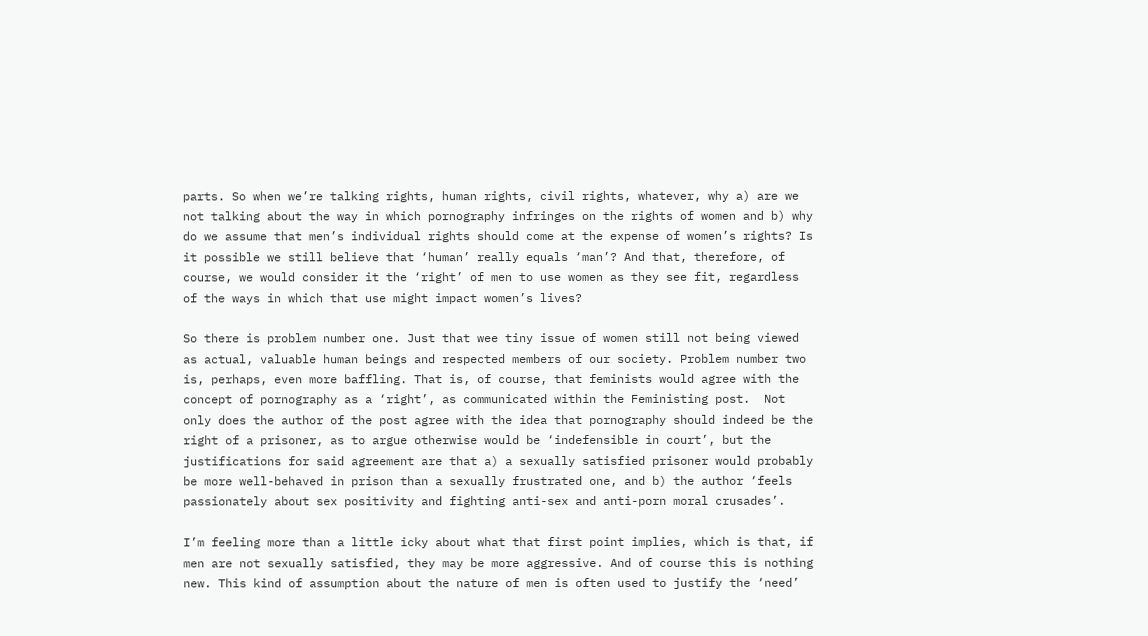parts. So when we’re talking rights, human rights, civil rights, whatever, why a) are we not talking about the way in which pornography infringes on the rights of women and b) why do we assume that men’s individual rights should come at the expense of women’s rights? Is it possible we still believe that ‘human’ really equals ‘man’? And that, therefore, of course, we would consider it the ‘right’ of men to use women as they see fit, regardless of the ways in which that use might impact women’s lives?

So there is problem number one. Just that wee tiny issue of women still not being viewed as actual, valuable human beings and respected members of our society. Problem number two is, perhaps, even more baffling. That is, of course, that feminists would agree with the concept of pornography as a ‘right’, as communicated within the Feministing post.  Not only does the author of the post agree with the idea that pornography should indeed be the right of a prisoner, as to argue otherwise would be ‘indefensible in court’, but the justifications for said agreement are that a) a sexually satisfied prisoner would probably be more well-behaved in prison than a sexually frustrated one, and b) the author ‘feels passionately about sex positivity and fighting anti-sex and anti-porn moral crusades’.

I’m feeling more than a little icky about what that first point implies, which is that, if men are not sexually satisfied, they may be more aggressive. And of course this is nothing new. This kind of assumption about the nature of men is often used to justify the ‘need’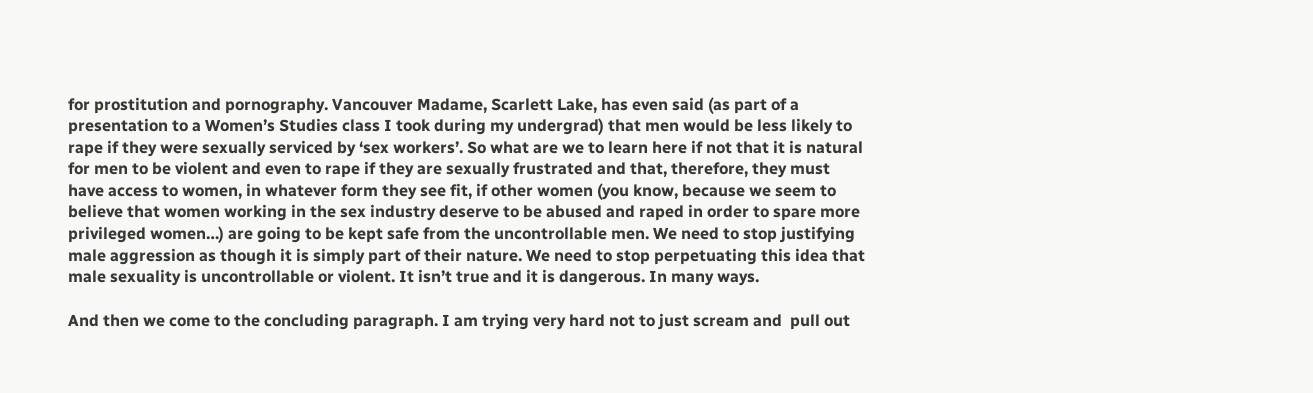for prostitution and pornography. Vancouver Madame, Scarlett Lake, has even said (as part of a presentation to a Women’s Studies class I took during my undergrad) that men would be less likely to rape if they were sexually serviced by ‘sex workers’. So what are we to learn here if not that it is natural for men to be violent and even to rape if they are sexually frustrated and that, therefore, they must have access to women, in whatever form they see fit, if other women (you know, because we seem to believe that women working in the sex industry deserve to be abused and raped in order to spare more privileged women…) are going to be kept safe from the uncontrollable men. We need to stop justifying male aggression as though it is simply part of their nature. We need to stop perpetuating this idea that male sexuality is uncontrollable or violent. It isn’t true and it is dangerous. In many ways.

And then we come to the concluding paragraph. I am trying very hard not to just scream and  pull out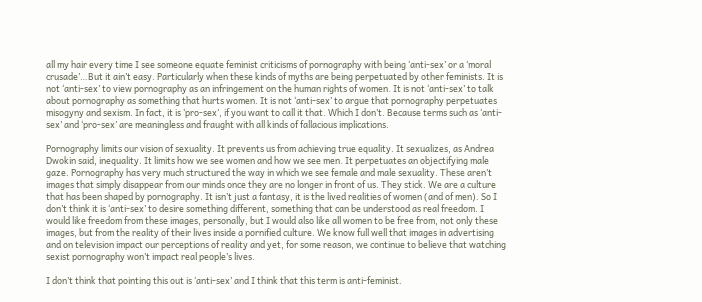all my hair every time I see someone equate feminist criticisms of pornography with being ‘anti-sex’ or a ‘moral crusade’…But it ain’t easy. Particularly when these kinds of myths are being perpetuated by other feminists. It is not ‘anti-sex’ to view pornography as an infringement on the human rights of women. It is not ‘anti-sex’ to talk about pornography as something that hurts women. It is not ‘anti-sex’ to argue that pornography perpetuates misogyny and sexism. In fact, it is ‘pro-sex’, if you want to call it that. Which I don’t. Because terms such as ‘anti-sex’ and ‘pro-sex’ are meaningless and fraught with all kinds of fallacious implications.

Pornography limits our vision of sexuality. It prevents us from achieving true equality. It sexualizes, as Andrea Dwokin said, inequality. It limits how we see women and how we see men. It perpetuates an objectifying male gaze. Pornography has very much structured the way in which we see female and male sexuality. These aren’t images that simply disappear from our minds once they are no longer in front of us. They stick. We are a culture that has been shaped by pornography. It isn’t just a fantasy, it is the lived realities of women (and of men). So I don’t think it is ‘anti-sex’ to desire something different, something that can be understood as real freedom. I would like freedom from these images, personally, but I would also like all women to be free from, not only these images, but from the reality of their lives inside a pornified culture. We know full well that images in advertising and on television impact our perceptions of reality and yet, for some reason, we continue to believe that watching sexist pornography won’t impact real people’s lives.

I don’t think that pointing this out is ‘anti-sex’ and I think that this term is anti-feminist.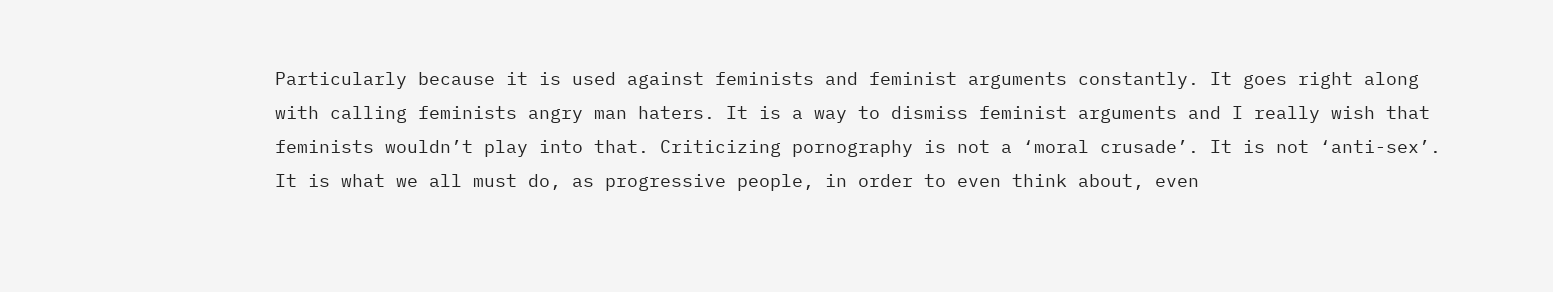Particularly because it is used against feminists and feminist arguments constantly. It goes right along with calling feminists angry man haters. It is a way to dismiss feminist arguments and I really wish that feminists wouldn’t play into that. Criticizing pornography is not a ‘moral crusade’. It is not ‘anti-sex’. It is what we all must do, as progressive people, in order to even think about, even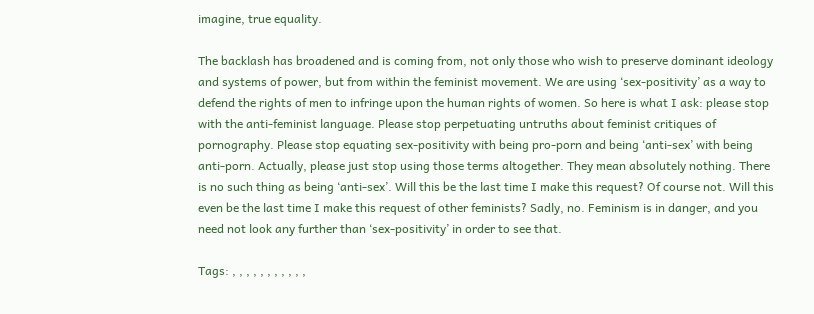imagine, true equality.

The backlash has broadened and is coming from, not only those who wish to preserve dominant ideology and systems of power, but from within the feminist movement. We are using ‘sex-positivity’ as a way to defend the rights of men to infringe upon the human rights of women. So here is what I ask: please stop with the anti-feminist language. Please stop perpetuating untruths about feminist critiques of pornography. Please stop equating sex-positivity with being pro-porn and being ‘anti-sex’ with being anti-porn. Actually, please just stop using those terms altogether. They mean absolutely nothing. There is no such thing as being ‘anti-sex’. Will this be the last time I make this request? Of course not. Will this even be the last time I make this request of other feminists? Sadly, no. Feminism is in danger, and you need not look any further than ‘sex-positivity’ in order to see that.

Tags: , , , , , , , , , , ,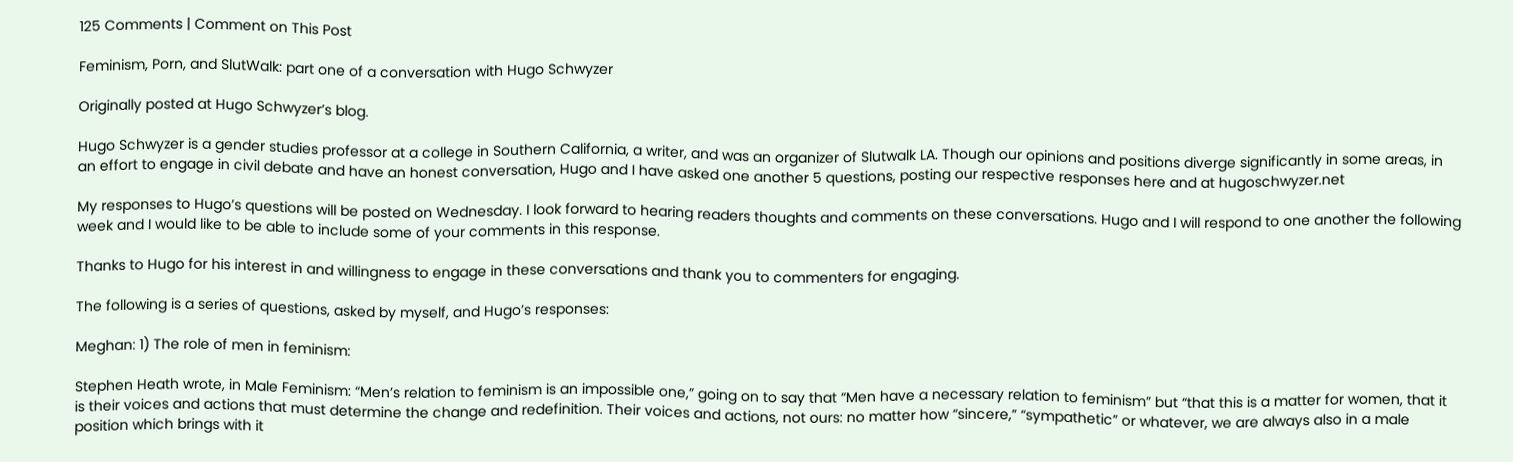125 Comments | Comment on This Post

Feminism, Porn, and SlutWalk: part one of a conversation with Hugo Schwyzer

Originally posted at Hugo Schwyzer’s blog.

Hugo Schwyzer is a gender studies professor at a college in Southern California, a writer, and was an organizer of Slutwalk LA. Though our opinions and positions diverge significantly in some areas, in an effort to engage in civil debate and have an honest conversation, Hugo and I have asked one another 5 questions, posting our respective responses here and at hugoschwyzer.net

My responses to Hugo’s questions will be posted on Wednesday. I look forward to hearing readers thoughts and comments on these conversations. Hugo and I will respond to one another the following week and I would like to be able to include some of your comments in this response.

Thanks to Hugo for his interest in and willingness to engage in these conversations and thank you to commenters for engaging.

The following is a series of questions, asked by myself, and Hugo’s responses:

Meghan: 1) The role of men in feminism:

Stephen Heath wrote, in Male Feminism: “Men’s relation to feminism is an impossible one,” going on to say that “Men have a necessary relation to feminism” but “that this is a matter for women, that it is their voices and actions that must determine the change and redefinition. Their voices and actions, not ours: no matter how “sincere,” “sympathetic” or whatever, we are always also in a male position which brings with it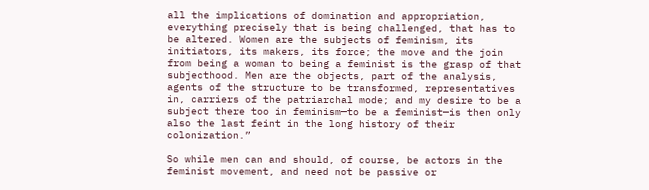all the implications of domination and appropriation, everything precisely that is being challenged, that has to be altered. Women are the subjects of feminism, its initiators, its makers, its force; the move and the join from being a woman to being a feminist is the grasp of that subjecthood. Men are the objects, part of the analysis, agents of the structure to be transformed, representatives in, carriers of the patriarchal mode; and my desire to be a subject there too in feminism—to be a feminist—is then only also the last feint in the long history of their colonization.”

So while men can and should, of course, be actors in the feminist movement, and need not be passive or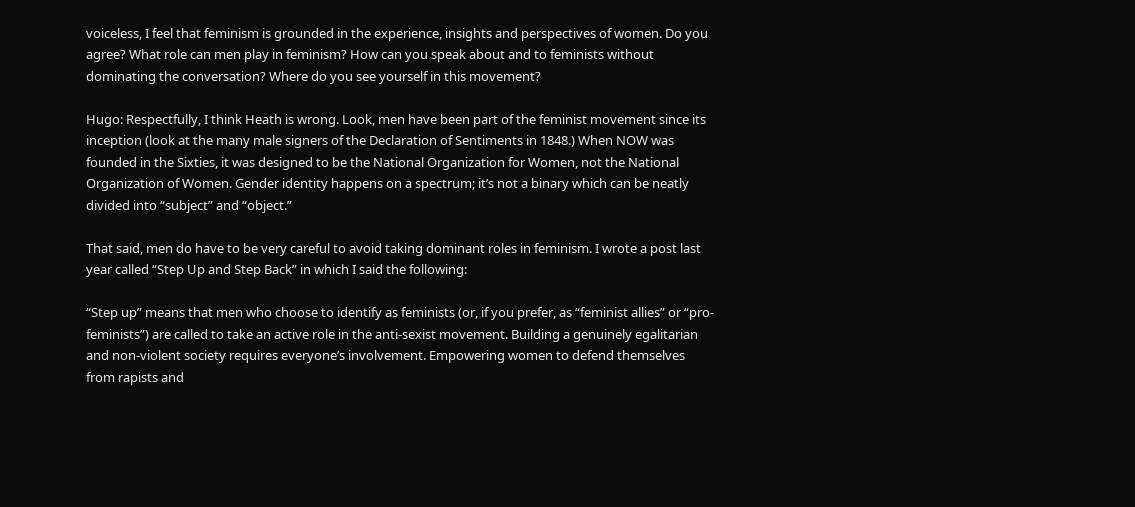voiceless, I feel that feminism is grounded in the experience, insights and perspectives of women. Do you agree? What role can men play in feminism? How can you speak about and to feminists without dominating the conversation? Where do you see yourself in this movement?

Hugo: Respectfully, I think Heath is wrong. Look, men have been part of the feminist movement since its inception (look at the many male signers of the Declaration of Sentiments in 1848.) When NOW was founded in the Sixties, it was designed to be the National Organization for Women, not the National Organization of Women. Gender identity happens on a spectrum; it’s not a binary which can be neatly divided into “subject” and “object.”

That said, men do have to be very careful to avoid taking dominant roles in feminism. I wrote a post last year called “Step Up and Step Back” in which I said the following:

“Step up” means that men who choose to identify as feminists (or, if you prefer, as “feminist allies” or “pro-feminists”) are called to take an active role in the anti-sexist movement. Building a genuinely egalitarian and non-violent society requires everyone’s involvement. Empowering women to defend themselves from rapists and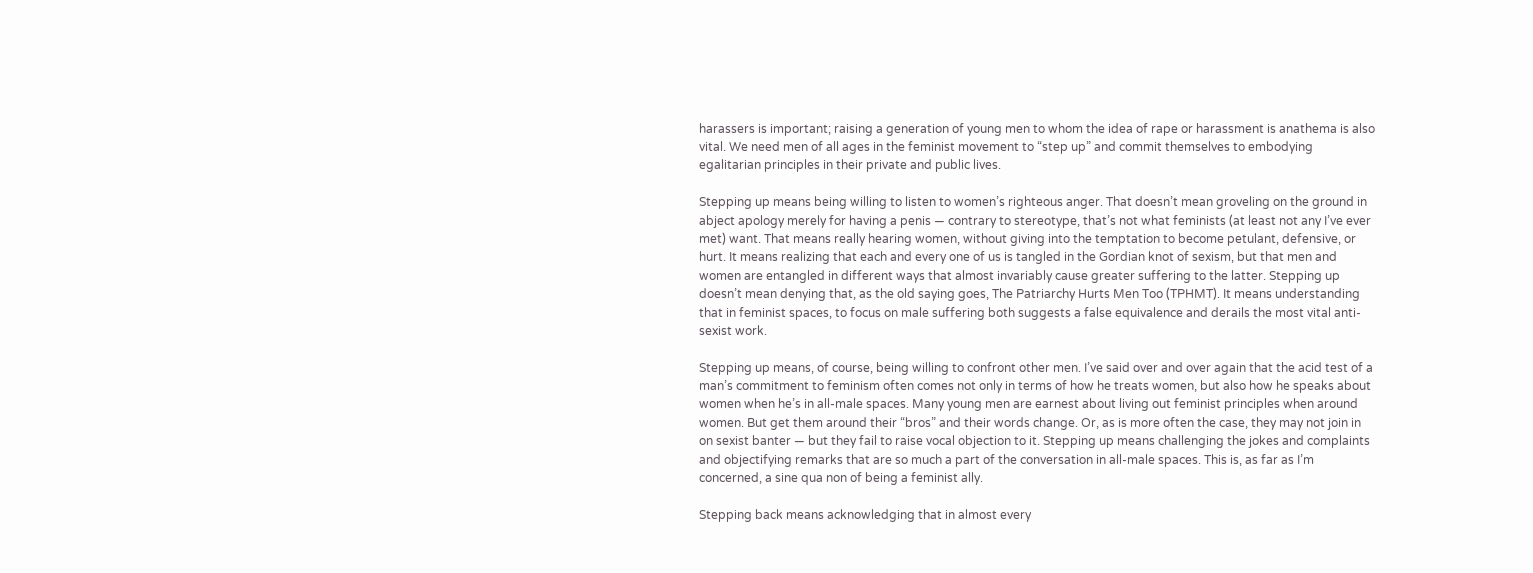harassers is important; raising a generation of young men to whom the idea of rape or harassment is anathema is also vital. We need men of all ages in the feminist movement to “step up” and commit themselves to embodying egalitarian principles in their private and public lives.

Stepping up means being willing to listen to women’s righteous anger. That doesn’t mean groveling on the ground in abject apology merely for having a penis — contrary to stereotype, that’s not what feminists (at least not any I’ve ever met) want. That means really hearing women, without giving into the temptation to become petulant, defensive, or hurt. It means realizing that each and every one of us is tangled in the Gordian knot of sexism, but that men and women are entangled in different ways that almost invariably cause greater suffering to the latter. Stepping up doesn’t mean denying that, as the old saying goes, The Patriarchy Hurts Men Too (TPHMT). It means understanding that in feminist spaces, to focus on male suffering both suggests a false equivalence and derails the most vital anti-sexist work.

Stepping up means, of course, being willing to confront other men. I’ve said over and over again that the acid test of a man’s commitment to feminism often comes not only in terms of how he treats women, but also how he speaks about women when he’s in all-male spaces. Many young men are earnest about living out feminist principles when around women. But get them around their “bros” and their words change. Or, as is more often the case, they may not join in on sexist banter — but they fail to raise vocal objection to it. Stepping up means challenging the jokes and complaints and objectifying remarks that are so much a part of the conversation in all-male spaces. This is, as far as I’m concerned, a sine qua non of being a feminist ally.

Stepping back means acknowledging that in almost every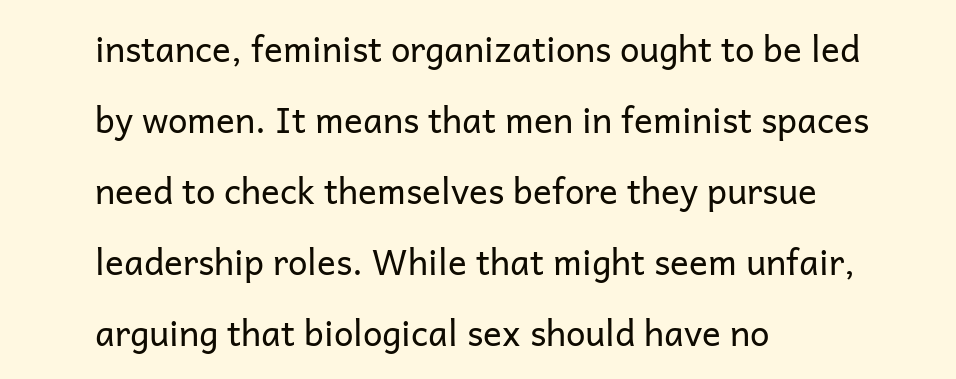instance, feminist organizations ought to be led by women. It means that men in feminist spaces need to check themselves before they pursue leadership roles. While that might seem unfair, arguing that biological sex should have no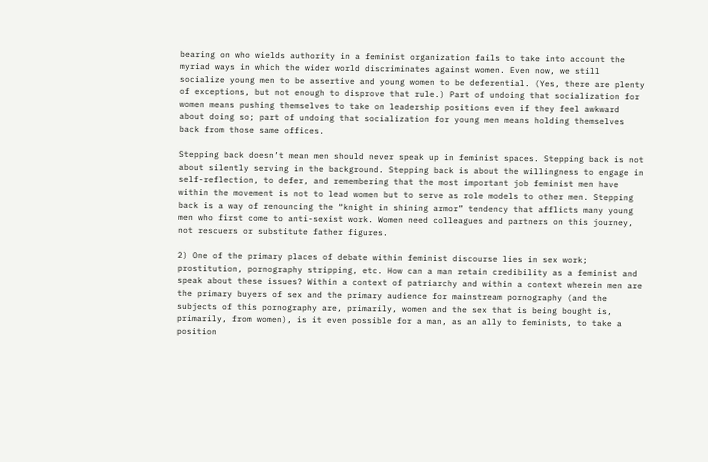bearing on who wields authority in a feminist organization fails to take into account the myriad ways in which the wider world discriminates against women. Even now, we still socialize young men to be assertive and young women to be deferential. (Yes, there are plenty of exceptions, but not enough to disprove that rule.) Part of undoing that socialization for women means pushing themselves to take on leadership positions even if they feel awkward about doing so; part of undoing that socialization for young men means holding themselves back from those same offices.

Stepping back doesn’t mean men should never speak up in feminist spaces. Stepping back is not about silently serving in the background. Stepping back is about the willingness to engage in self-reflection, to defer, and remembering that the most important job feminist men have within the movement is not to lead women but to serve as role models to other men. Stepping back is a way of renouncing the “knight in shining armor” tendency that afflicts many young men who first come to anti-sexist work. Women need colleagues and partners on this journey, not rescuers or substitute father figures.

2) One of the primary places of debate within feminist discourse lies in sex work; prostitution, pornography stripping, etc. How can a man retain credibility as a feminist and speak about these issues? Within a context of patriarchy and within a context wherein men are the primary buyers of sex and the primary audience for mainstream pornography (and the subjects of this pornography are, primarily, women and the sex that is being bought is, primarily, from women), is it even possible for a man, as an ally to feminists, to take a position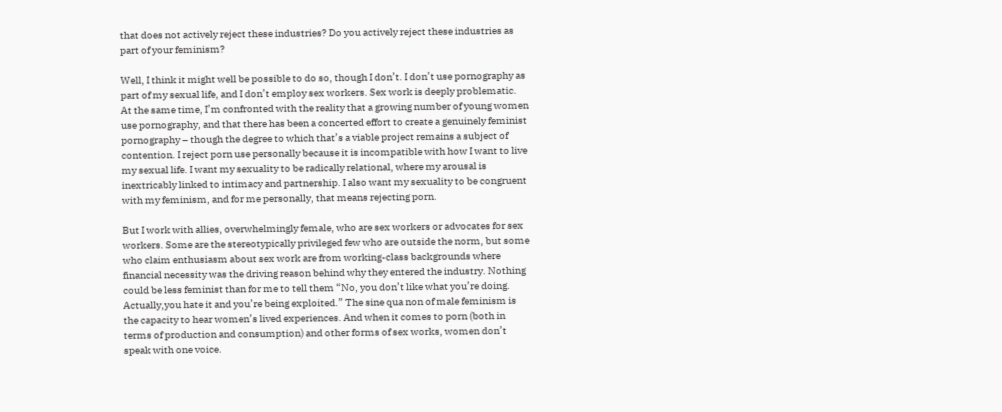that does not actively reject these industries? Do you actively reject these industries as part of your feminism?

Well, I think it might well be possible to do so, though I don’t. I don’t use pornography as part of my sexual life, and I don’t employ sex workers. Sex work is deeply problematic. At the same time, I’m confronted with the reality that a growing number of young women use pornography, and that there has been a concerted effort to create a genuinely feminist pornography – though the degree to which that’s a viable project remains a subject of contention. I reject porn use personally because it is incompatible with how I want to live my sexual life. I want my sexuality to be radically relational, where my arousal is inextricably linked to intimacy and partnership. I also want my sexuality to be congruent with my feminism, and for me personally, that means rejecting porn.

But I work with allies, overwhelmingly female, who are sex workers or advocates for sex workers. Some are the stereotypically privileged few who are outside the norm, but some who claim enthusiasm about sex work are from working-class backgrounds where financial necessity was the driving reason behind why they entered the industry. Nothing could be less feminist than for me to tell them “No, you don’t like what you’re doing. Actually,you hate it and you’re being exploited.” The sine qua non of male feminism is the capacity to hear women’s lived experiences. And when it comes to porn (both in terms of production and consumption) and other forms of sex works, women don’t speak with one voice.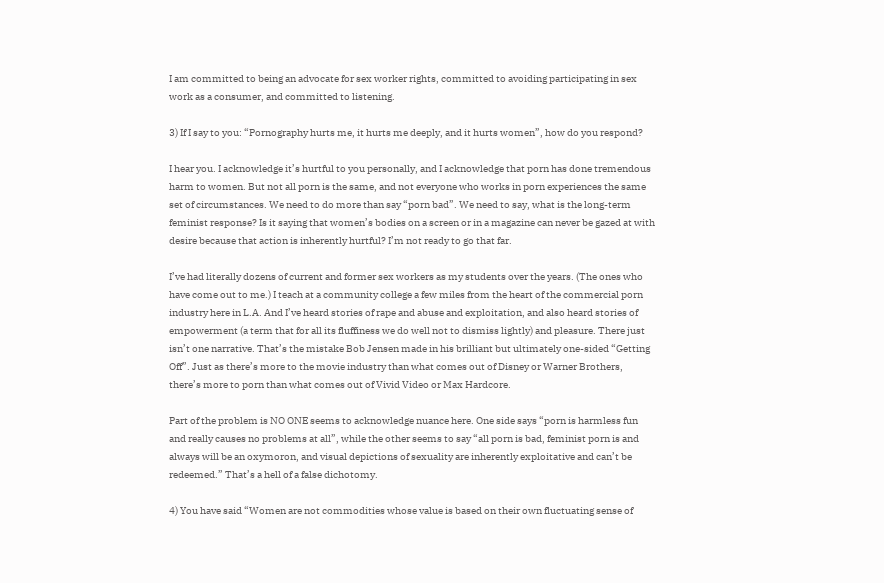I am committed to being an advocate for sex worker rights, committed to avoiding participating in sex work as a consumer, and committed to listening.

3) If I say to you: “Pornography hurts me, it hurts me deeply, and it hurts women”, how do you respond?

I hear you. I acknowledge it’s hurtful to you personally, and I acknowledge that porn has done tremendous harm to women. But not all porn is the same, and not everyone who works in porn experiences the same set of circumstances. We need to do more than say “porn bad”. We need to say, what is the long-term feminist response? Is it saying that women’s bodies on a screen or in a magazine can never be gazed at with desire because that action is inherently hurtful? I’m not ready to go that far.

I’ve had literally dozens of current and former sex workers as my students over the years. (The ones who have come out to me.) I teach at a community college a few miles from the heart of the commercial porn industry here in L.A. And I’ve heard stories of rape and abuse and exploitation, and also heard stories of empowerment (a term that for all its fluffiness we do well not to dismiss lightly) and pleasure. There just isn’t one narrative. That’s the mistake Bob Jensen made in his brilliant but ultimately one-sided “Getting Off”. Just as there’s more to the movie industry than what comes out of Disney or Warner Brothers, there’s more to porn than what comes out of Vivid Video or Max Hardcore.

Part of the problem is NO ONE seems to acknowledge nuance here. One side says “porn is harmless fun and really causes no problems at all”, while the other seems to say “all porn is bad, feminist porn is and always will be an oxymoron, and visual depictions of sexuality are inherently exploitative and can’t be redeemed.” That’s a hell of a false dichotomy.

4) You have said “Women are not commodities whose value is based on their own fluctuating sense of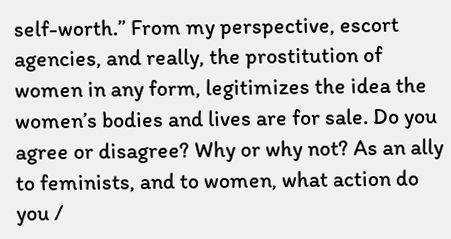self-worth.” From my perspective, escort agencies, and really, the prostitution of women in any form, legitimizes the idea the women’s bodies and lives are for sale. Do you agree or disagree? Why or why not? As an ally to feminists, and to women, what action do you /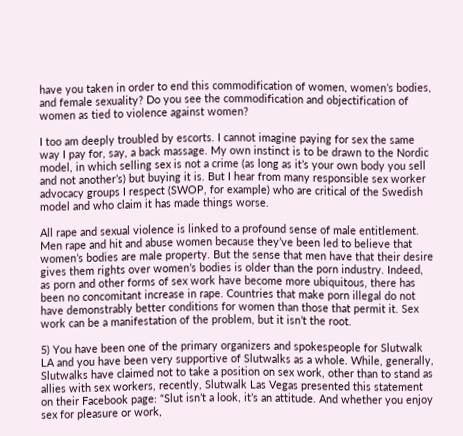have you taken in order to end this commodification of women, women’s bodies, and female sexuality? Do you see the commodification and objectification of women as tied to violence against women?

I too am deeply troubled by escorts. I cannot imagine paying for sex the same way I pay for, say, a back massage. My own instinct is to be drawn to the Nordic model, in which selling sex is not a crime (as long as it’s your own body you sell and not another’s) but buying it is. But I hear from many responsible sex worker advocacy groups I respect (SWOP, for example) who are critical of the Swedish model and who claim it has made things worse.

All rape and sexual violence is linked to a profound sense of male entitlement. Men rape and hit and abuse women because they’ve been led to believe that women’s bodies are male property. But the sense that men have that their desire gives them rights over women’s bodies is older than the porn industry. Indeed, as porn and other forms of sex work have become more ubiquitous, there has been no concomitant increase in rape. Countries that make porn illegal do not have demonstrably better conditions for women than those that permit it. Sex work can be a manifestation of the problem, but it isn’t the root.

5) You have been one of the primary organizers and spokespeople for Slutwalk LA and you have been very supportive of Slutwalks as a whole. While, generally, Slutwalks have claimed not to take a position on sex work, other than to stand as allies with sex workers, recently, Slutwalk Las Vegas presented this statement on their Facebook page: “Slut isn’t a look, it’s an attitude. And whether you enjoy sex for pleasure or work,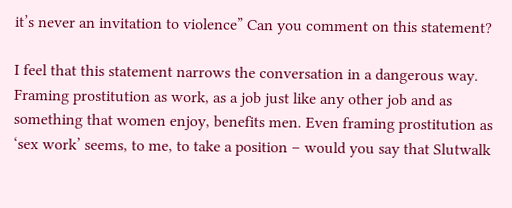it’s never an invitation to violence” Can you comment on this statement?

I feel that this statement narrows the conversation in a dangerous way. Framing prostitution as work, as a job just like any other job and as something that women enjoy, benefits men. Even framing prostitution as ‘sex work’ seems, to me, to take a position – would you say that Slutwalk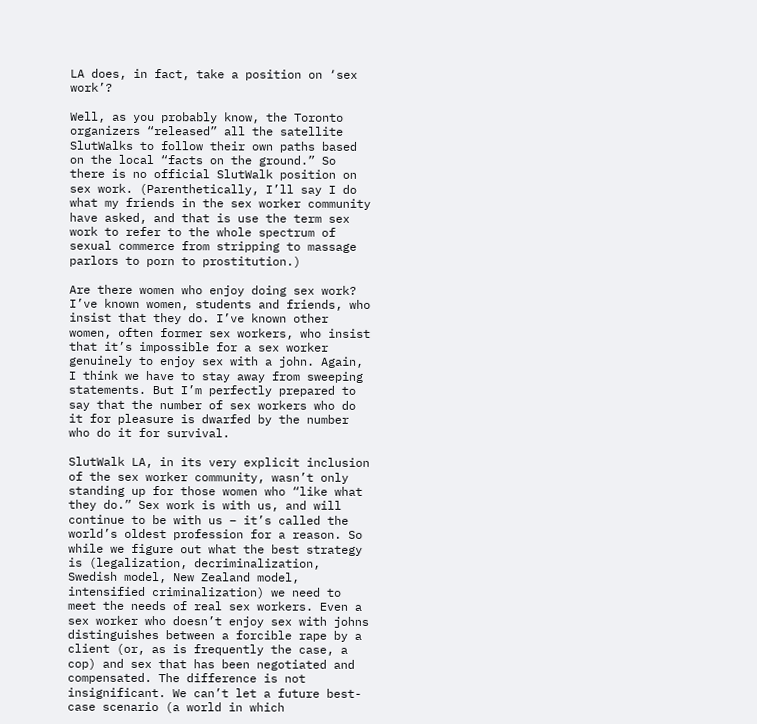LA does, in fact, take a position on ‘sex work’?

Well, as you probably know, the Toronto organizers “released” all the satellite SlutWalks to follow their own paths based on the local “facts on the ground.” So there is no official SlutWalk position on sex work. (Parenthetically, I’ll say I do what my friends in the sex worker community have asked, and that is use the term sex work to refer to the whole spectrum of sexual commerce from stripping to massage parlors to porn to prostitution.)

Are there women who enjoy doing sex work? I’ve known women, students and friends, who insist that they do. I’ve known other women, often former sex workers, who insist that it’s impossible for a sex worker genuinely to enjoy sex with a john. Again, I think we have to stay away from sweeping statements. But I’m perfectly prepared to say that the number of sex workers who do it for pleasure is dwarfed by the number who do it for survival.

SlutWalk LA, in its very explicit inclusion of the sex worker community, wasn’t only standing up for those women who “like what they do.” Sex work is with us, and will continue to be with us – it’s called the world’s oldest profession for a reason. So while we figure out what the best strategy is (legalization, decriminalization, Swedish model, New Zealand model, intensified criminalization) we need to meet the needs of real sex workers. Even a sex worker who doesn’t enjoy sex with johns distinguishes between a forcible rape by a client (or, as is frequently the case, a cop) and sex that has been negotiated and compensated. The difference is not insignificant. We can’t let a future best-case scenario (a world in which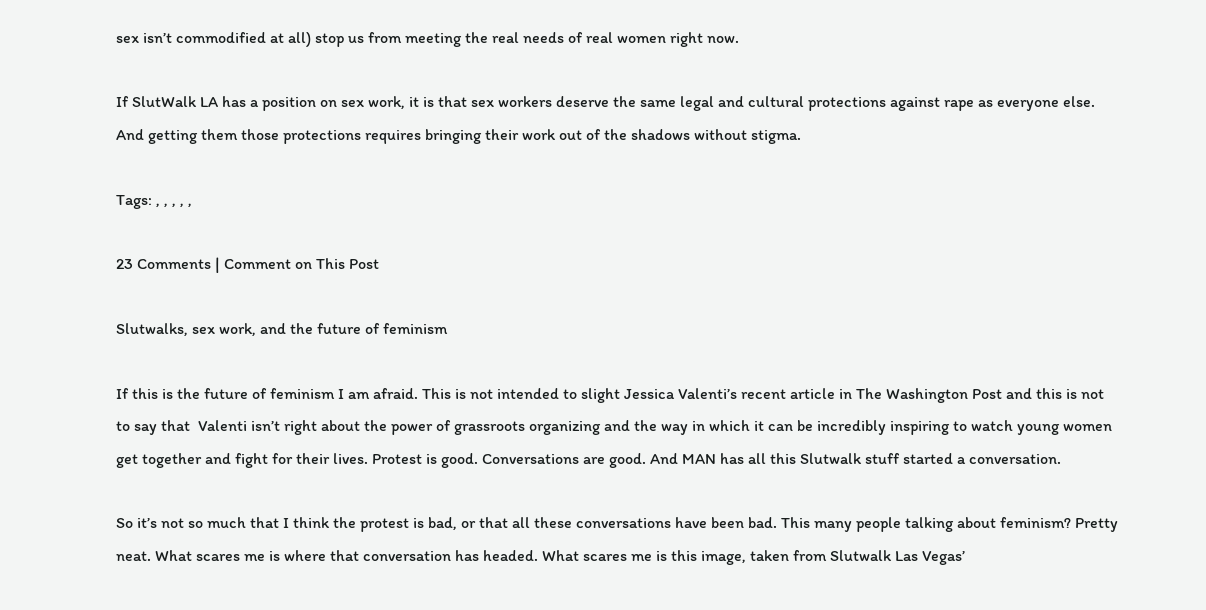sex isn’t commodified at all) stop us from meeting the real needs of real women right now.

If SlutWalk LA has a position on sex work, it is that sex workers deserve the same legal and cultural protections against rape as everyone else. And getting them those protections requires bringing their work out of the shadows without stigma.

Tags: , , , , ,

23 Comments | Comment on This Post

Slutwalks, sex work, and the future of feminism

If this is the future of feminism I am afraid. This is not intended to slight Jessica Valenti’s recent article in The Washington Post and this is not to say that  Valenti isn’t right about the power of grassroots organizing and the way in which it can be incredibly inspiring to watch young women get together and fight for their lives. Protest is good. Conversations are good. And MAN has all this Slutwalk stuff started a conversation.

So it’s not so much that I think the protest is bad, or that all these conversations have been bad. This many people talking about feminism? Pretty neat. What scares me is where that conversation has headed. What scares me is this image, taken from Slutwalk Las Vegas’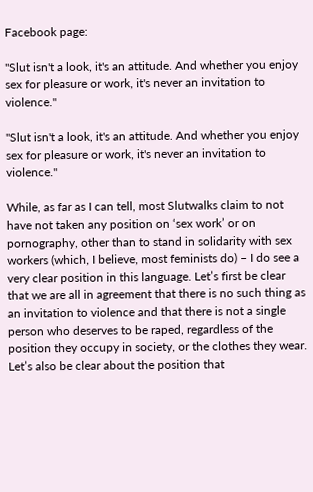Facebook page:

"Slut isn't a look, it's an attitude. And whether you enjoy sex for pleasure or work, it's never an invitation to violence."

"Slut isn't a look, it's an attitude. And whether you enjoy sex for pleasure or work, it's never an invitation to violence."

While, as far as I can tell, most Slutwalks claim to not have not taken any position on ‘sex work’ or on pornography, other than to stand in solidarity with sex workers (which, I believe, most feminists do) – I do see a very clear position in this language. Let’s first be clear that we are all in agreement that there is no such thing as an invitation to violence and that there is not a single person who deserves to be raped, regardless of the position they occupy in society, or the clothes they wear. Let’s also be clear about the position that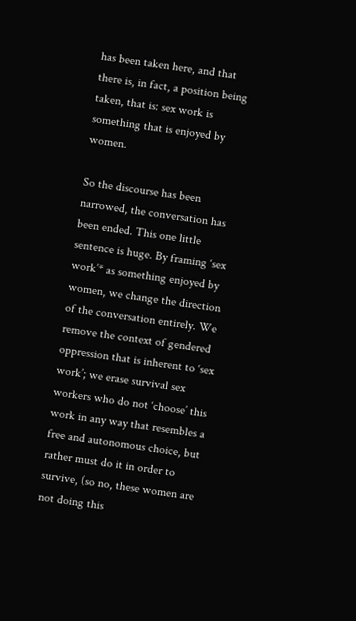has been taken here, and that there is, in fact, a position being taken, that is: sex work is something that is enjoyed by women.

So the discourse has been narrowed, the conversation has been ended. This one little sentence is huge. By framing ‘sex work’* as something enjoyed by women, we change the direction of the conversation entirely. We remove the context of gendered oppression that is inherent to ‘sex work’; we erase survival sex workers who do not ‘choose’ this work in any way that resembles a free and autonomous choice, but rather must do it in order to survive, (so no, these women are not doing this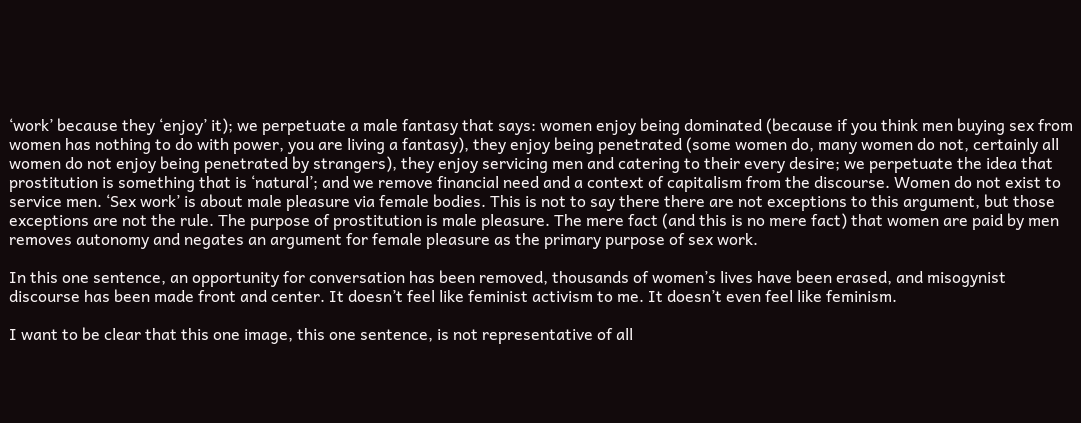‘work’ because they ‘enjoy’ it); we perpetuate a male fantasy that says: women enjoy being dominated (because if you think men buying sex from women has nothing to do with power, you are living a fantasy), they enjoy being penetrated (some women do, many women do not, certainly all women do not enjoy being penetrated by strangers), they enjoy servicing men and catering to their every desire; we perpetuate the idea that prostitution is something that is ‘natural’; and we remove financial need and a context of capitalism from the discourse. Women do not exist to service men. ‘Sex work’ is about male pleasure via female bodies. This is not to say there there are not exceptions to this argument, but those exceptions are not the rule. The purpose of prostitution is male pleasure. The mere fact (and this is no mere fact) that women are paid by men removes autonomy and negates an argument for female pleasure as the primary purpose of sex work.

In this one sentence, an opportunity for conversation has been removed, thousands of women’s lives have been erased, and misogynist discourse has been made front and center. It doesn’t feel like feminist activism to me. It doesn’t even feel like feminism.

I want to be clear that this one image, this one sentence, is not representative of all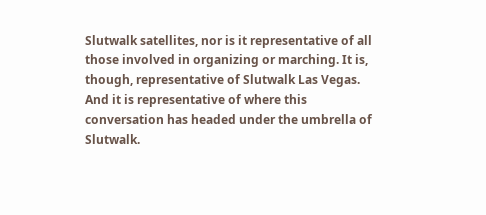Slutwalk satellites, nor is it representative of all those involved in organizing or marching. It is, though, representative of Slutwalk Las Vegas. And it is representative of where this conversation has headed under the umbrella of Slutwalk.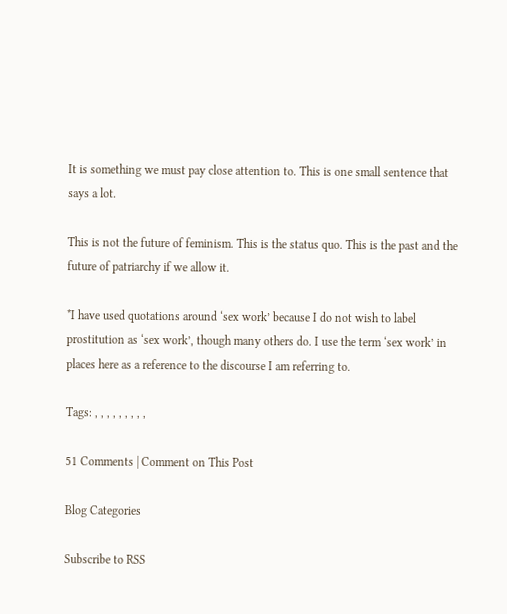It is something we must pay close attention to. This is one small sentence that says a lot.

This is not the future of feminism. This is the status quo. This is the past and the future of patriarchy if we allow it.

*I have used quotations around ‘sex work’ because I do not wish to label prostitution as ‘sex work’, though many others do. I use the term ‘sex work’ in places here as a reference to the discourse I am referring to.

Tags: , , , , , , , , ,

51 Comments | Comment on This Post

Blog Categories

Subscribe to RSS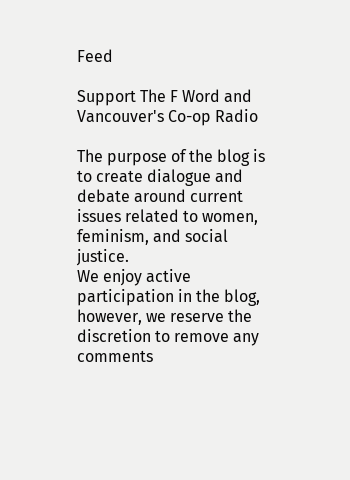Feed

Support The F Word and Vancouver's Co-op Radio

The purpose of the blog is to create dialogue and debate around current issues related to women, feminism, and social justice.
We enjoy active participation in the blog, however, we reserve the discretion to remove any comments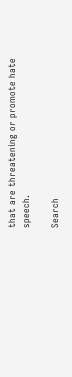that are threatening or promote hate speech.

Search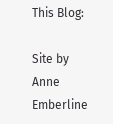This Blog:

Site by Anne Emberline